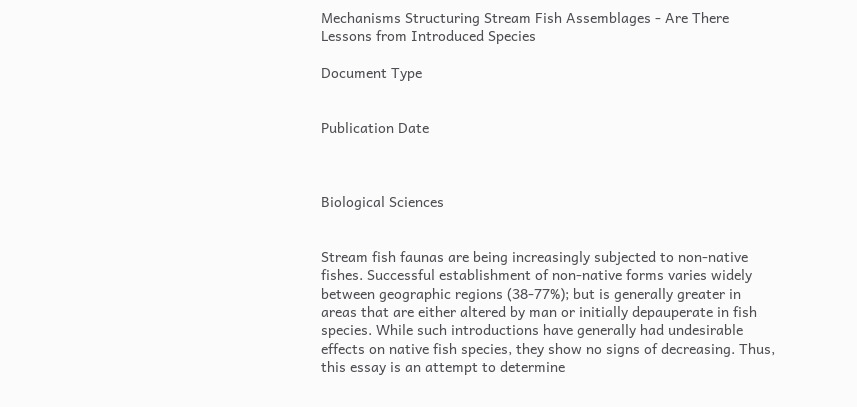Mechanisms Structuring Stream Fish Assemblages - Are There Lessons from Introduced Species

Document Type


Publication Date



Biological Sciences


Stream fish faunas are being increasingly subjected to non-native fishes. Successful establishment of non-native forms varies widely between geographic regions (38-77%); but is generally greater in areas that are either altered by man or initially depauperate in fish species. While such introductions have generally had undesirable effects on native fish species, they show no signs of decreasing. Thus, this essay is an attempt to determine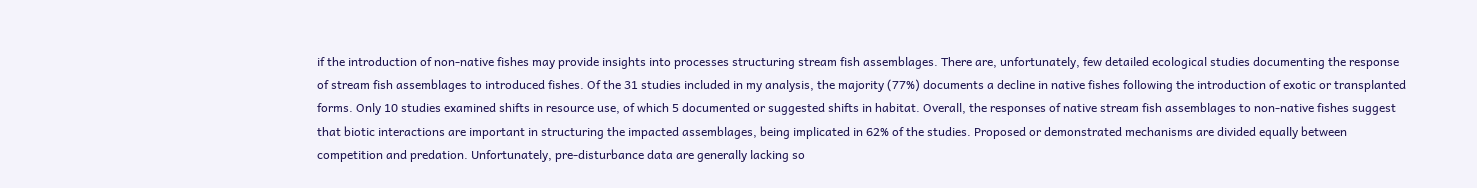if the introduction of non-native fishes may provide insights into processes structuring stream fish assemblages. There are, unfortunately, few detailed ecological studies documenting the response of stream fish assemblages to introduced fishes. Of the 31 studies included in my analysis, the majority (77%) documents a decline in native fishes following the introduction of exotic or transplanted forms. Only 10 studies examined shifts in resource use, of which 5 documented or suggested shifts in habitat. Overall, the responses of native stream fish assemblages to non-native fishes suggest that biotic interactions are important in structuring the impacted assemblages, being implicated in 62% of the studies. Proposed or demonstrated mechanisms are divided equally between competition and predation. Unfortunately, pre-disturbance data are generally lacking so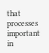that processes important in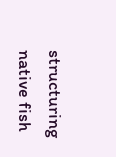structuring native fish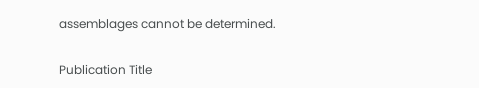assemblages cannot be determined.

Publication Title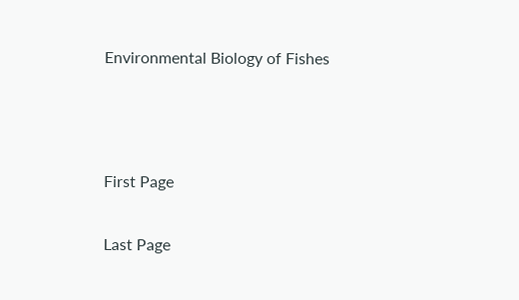Environmental Biology of Fishes





First Page


Last Page